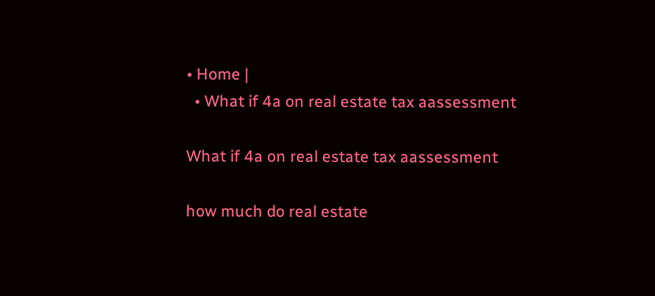• Home |
  • What if 4a on real estate tax aassessment

What if 4a on real estate tax aassessment

how much do real estate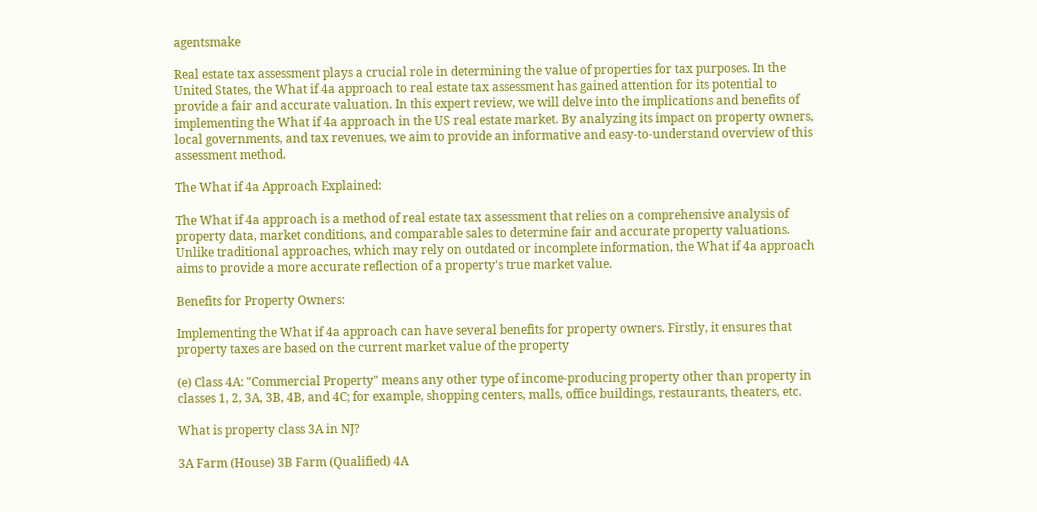agentsmake

Real estate tax assessment plays a crucial role in determining the value of properties for tax purposes. In the United States, the What if 4a approach to real estate tax assessment has gained attention for its potential to provide a fair and accurate valuation. In this expert review, we will delve into the implications and benefits of implementing the What if 4a approach in the US real estate market. By analyzing its impact on property owners, local governments, and tax revenues, we aim to provide an informative and easy-to-understand overview of this assessment method.

The What if 4a Approach Explained:

The What if 4a approach is a method of real estate tax assessment that relies on a comprehensive analysis of property data, market conditions, and comparable sales to determine fair and accurate property valuations. Unlike traditional approaches, which may rely on outdated or incomplete information, the What if 4a approach aims to provide a more accurate reflection of a property's true market value.

Benefits for Property Owners:

Implementing the What if 4a approach can have several benefits for property owners. Firstly, it ensures that property taxes are based on the current market value of the property

(e) Class 4A: "Commercial Property" means any other type of income-producing property other than property in classes 1, 2, 3A, 3B, 4B, and 4C; for example, shopping centers, malls, office buildings, restaurants, theaters, etc.

What is property class 3A in NJ?

3A Farm (House) 3B Farm (Qualified) 4A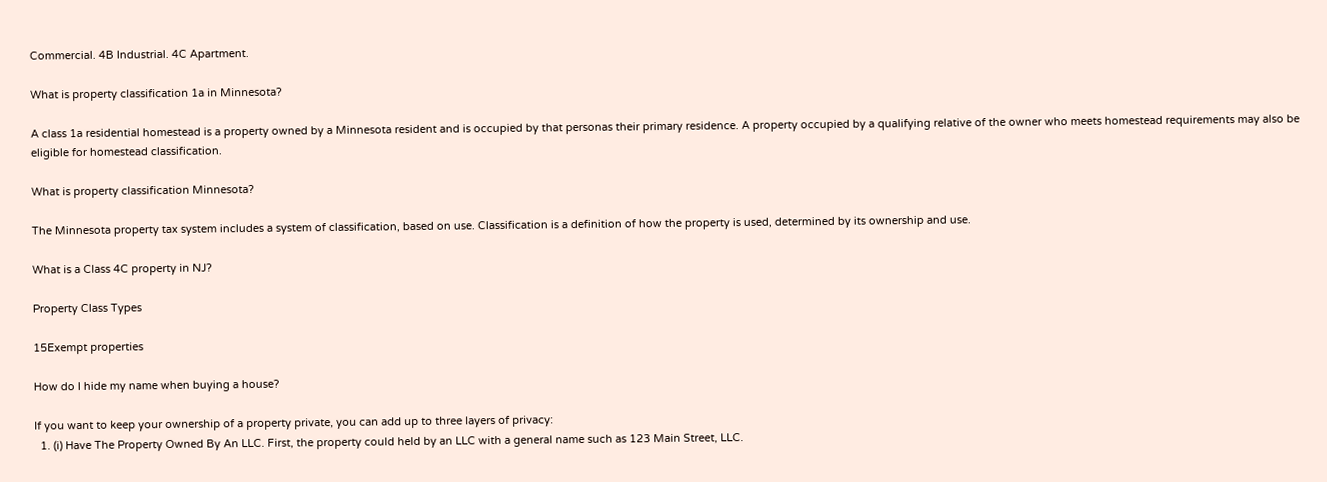Commercial. 4B Industrial. 4C Apartment.

What is property classification 1a in Minnesota?

A class 1a residential homestead is a property owned by a Minnesota resident and is occupied by that personas their primary residence. A property occupied by a qualifying relative of the owner who meets homestead requirements may also be eligible for homestead classification.

What is property classification Minnesota?

The Minnesota property tax system includes a system of classification, based on use. Classification is a definition of how the property is used, determined by its ownership and use.

What is a Class 4C property in NJ?

Property Class Types

15Exempt properties

How do I hide my name when buying a house?

If you want to keep your ownership of a property private, you can add up to three layers of privacy:
  1. (i) Have The Property Owned By An LLC. First, the property could held by an LLC with a general name such as 123 Main Street, LLC.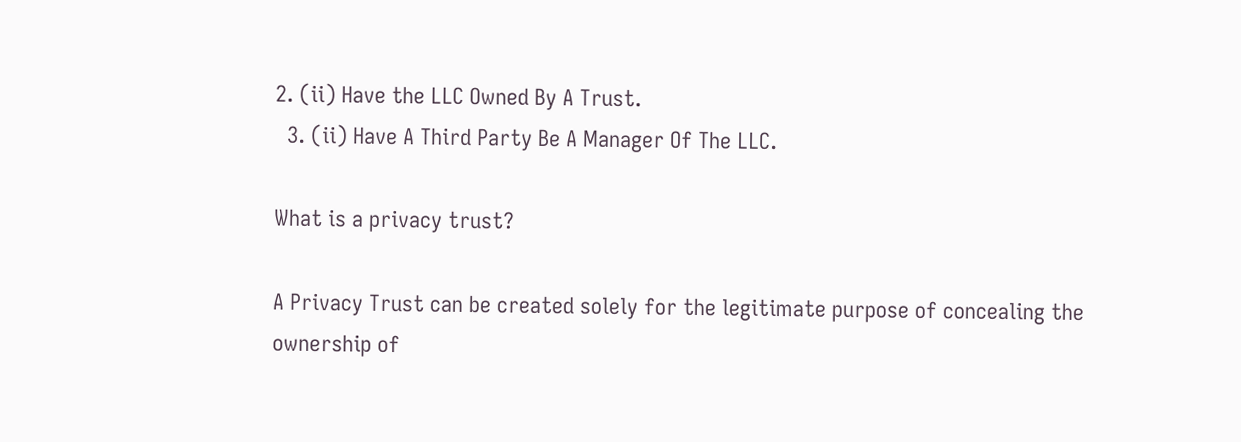2. (ii) Have the LLC Owned By A Trust.
  3. (ii) Have A Third Party Be A Manager Of The LLC.

What is a privacy trust?

A Privacy Trust can be created solely for the legitimate purpose of concealing the ownership of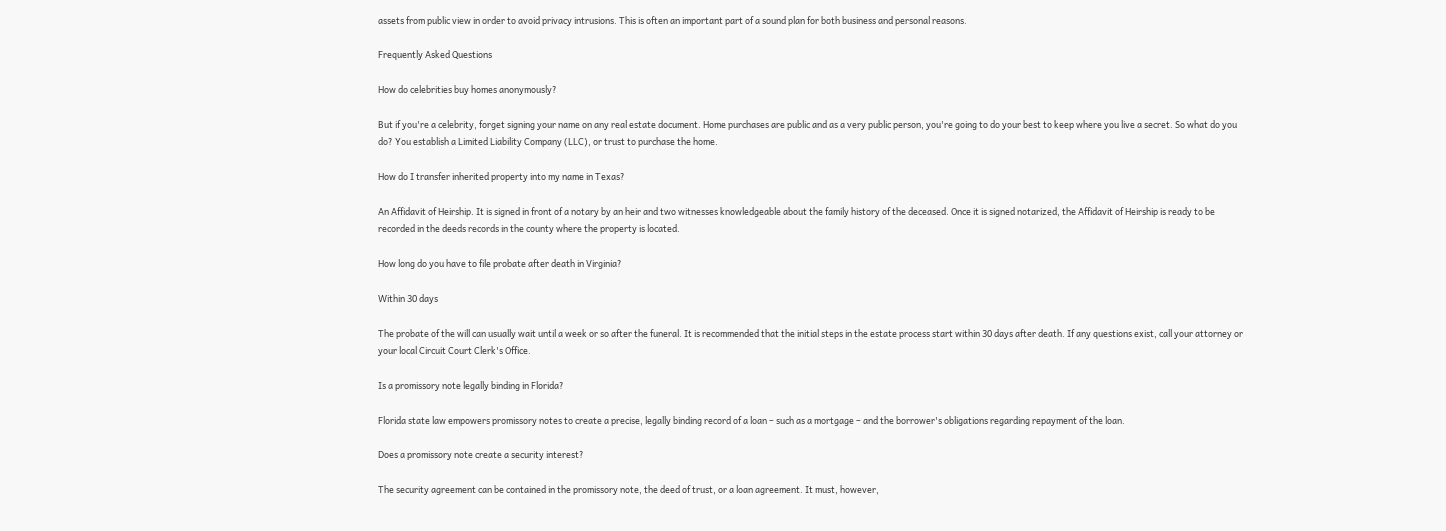assets from public view in order to avoid privacy intrusions. This is often an important part of a sound plan for both business and personal reasons.

Frequently Asked Questions

How do celebrities buy homes anonymously?

But if you're a celebrity, forget signing your name on any real estate document. Home purchases are public and as a very public person, you're going to do your best to keep where you live a secret. So what do you do? You establish a Limited Liability Company (LLC), or trust to purchase the home.

How do I transfer inherited property into my name in Texas?

An Affidavit of Heirship. It is signed in front of a notary by an heir and two witnesses knowledgeable about the family history of the deceased. Once it is signed notarized, the Affidavit of Heirship is ready to be recorded in the deeds records in the county where the property is located.

How long do you have to file probate after death in Virginia?

Within 30 days

The probate of the will can usually wait until a week or so after the funeral. It is recommended that the initial steps in the estate process start within 30 days after death. If any questions exist, call your attorney or your local Circuit Court Clerk's Office.

Is a promissory note legally binding in Florida?

Florida state law empowers promissory notes to create a precise, legally binding record of a loan – such as a mortgage – and the borrower's obligations regarding repayment of the loan.

Does a promissory note create a security interest?

The security agreement can be contained in the promissory note, the deed of trust, or a loan agreement. It must, however,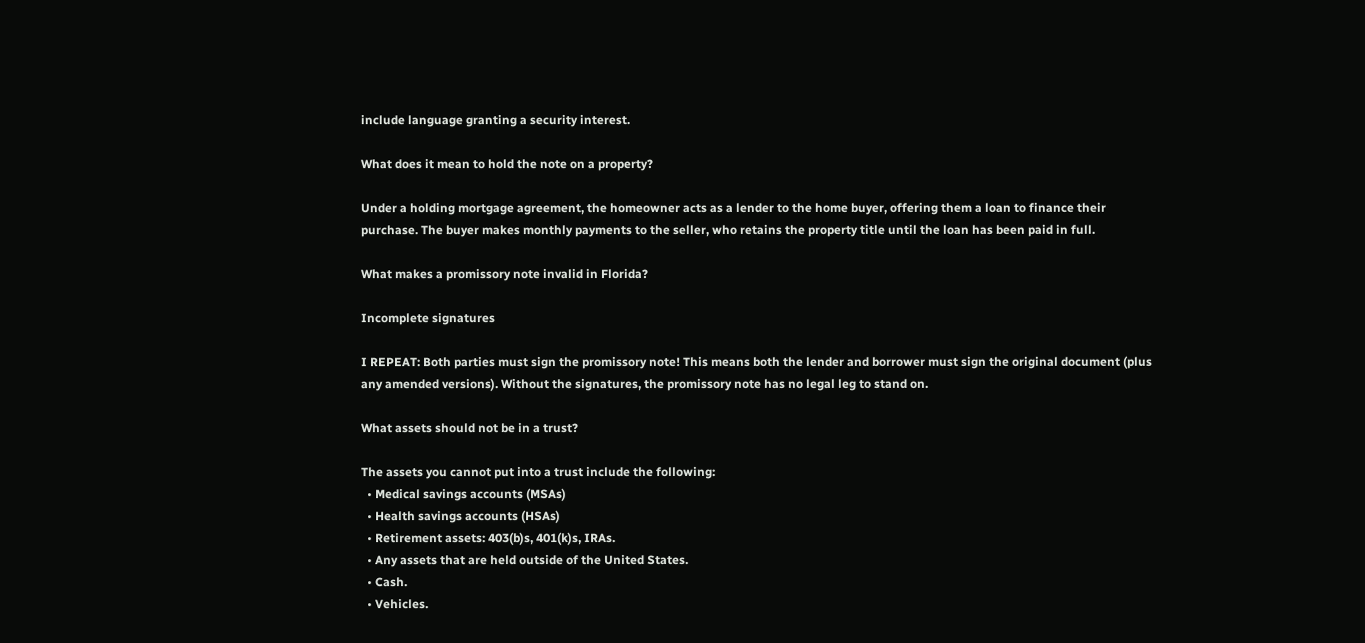include language granting a security interest.

What does it mean to hold the note on a property?

Under a holding mortgage agreement, the homeowner acts as a lender to the home buyer, offering them a loan to finance their purchase. The buyer makes monthly payments to the seller, who retains the property title until the loan has been paid in full.

What makes a promissory note invalid in Florida?

Incomplete signatures

I REPEAT: Both parties must sign the promissory note! This means both the lender and borrower must sign the original document (plus any amended versions). Without the signatures, the promissory note has no legal leg to stand on.

What assets should not be in a trust?

The assets you cannot put into a trust include the following:
  • Medical savings accounts (MSAs)
  • Health savings accounts (HSAs)
  • Retirement assets: 403(b)s, 401(k)s, IRAs.
  • Any assets that are held outside of the United States.
  • Cash.
  • Vehicles.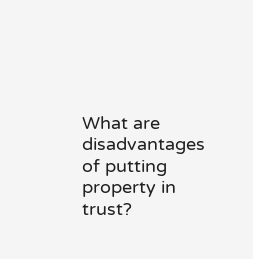What are disadvantages of putting property in trust?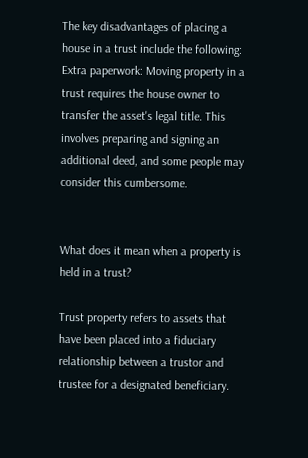The key disadvantages of placing a house in a trust include the following: Extra paperwork: Moving property in a trust requires the house owner to transfer the asset's legal title. This involves preparing and signing an additional deed, and some people may consider this cumbersome.


What does it mean when a property is held in a trust?

Trust property refers to assets that have been placed into a fiduciary relationship between a trustor and trustee for a designated beneficiary.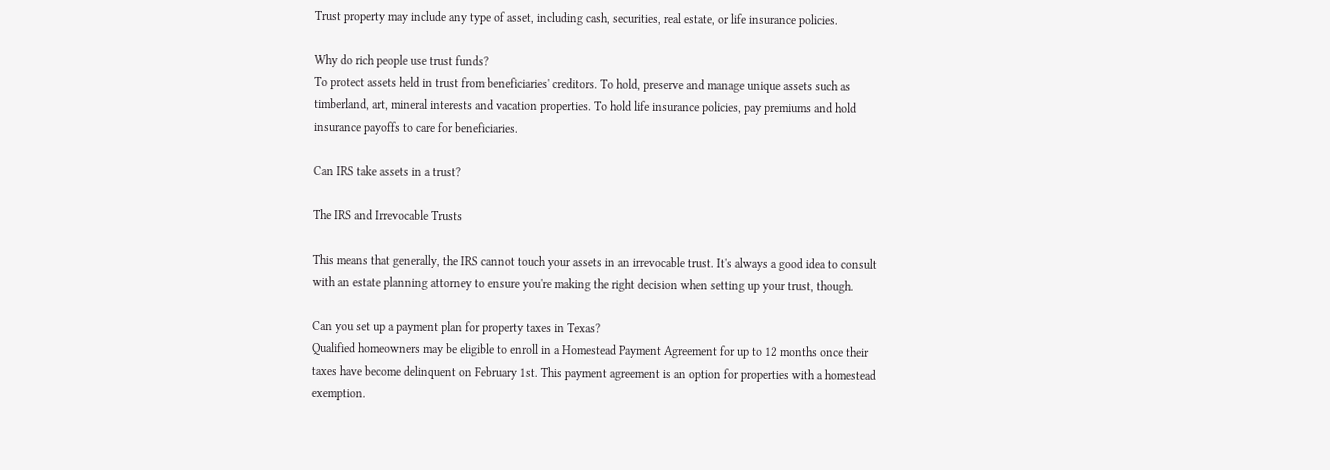Trust property may include any type of asset, including cash, securities, real estate, or life insurance policies.

Why do rich people use trust funds?
To protect assets held in trust from beneficiaries' creditors. To hold, preserve and manage unique assets such as timberland, art, mineral interests and vacation properties. To hold life insurance policies, pay premiums and hold insurance payoffs to care for beneficiaries.

Can IRS take assets in a trust?

The IRS and Irrevocable Trusts

This means that generally, the IRS cannot touch your assets in an irrevocable trust. It's always a good idea to consult with an estate planning attorney to ensure you're making the right decision when setting up your trust, though.

Can you set up a payment plan for property taxes in Texas?
Qualified homeowners may be eligible to enroll in a Homestead Payment Agreement for up to 12 months once their taxes have become delinquent on February 1st. This payment agreement is an option for properties with a homestead exemption.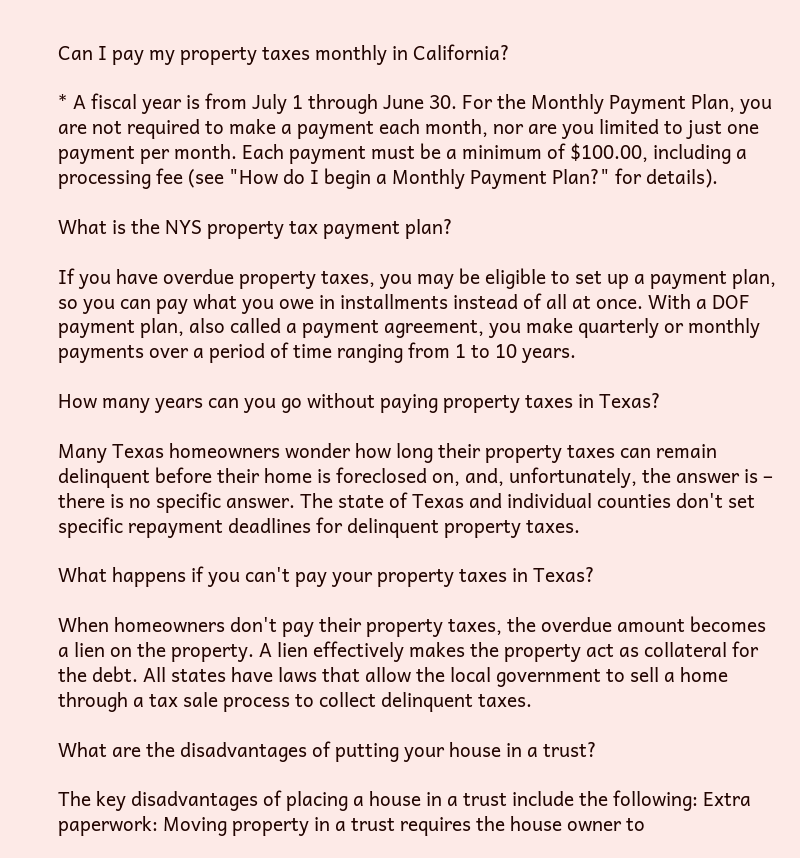Can I pay my property taxes monthly in California?

* A fiscal year is from July 1 through June 30. For the Monthly Payment Plan, you are not required to make a payment each month, nor are you limited to just one payment per month. Each payment must be a minimum of $100.00, including a processing fee (see "How do I begin a Monthly Payment Plan?" for details).

What is the NYS property tax payment plan?

If you have overdue property taxes, you may be eligible to set up a payment plan, so you can pay what you owe in installments instead of all at once. With a DOF payment plan, also called a payment agreement, you make quarterly or monthly payments over a period of time ranging from 1 to 10 years.

How many years can you go without paying property taxes in Texas?

Many Texas homeowners wonder how long their property taxes can remain delinquent before their home is foreclosed on, and, unfortunately, the answer is – there is no specific answer. The state of Texas and individual counties don't set specific repayment deadlines for delinquent property taxes.

What happens if you can't pay your property taxes in Texas?

When homeowners don't pay their property taxes, the overdue amount becomes a lien on the property. A lien effectively makes the property act as collateral for the debt. All states have laws that allow the local government to sell a home through a tax sale process to collect delinquent taxes.

What are the disadvantages of putting your house in a trust?

The key disadvantages of placing a house in a trust include the following: Extra paperwork: Moving property in a trust requires the house owner to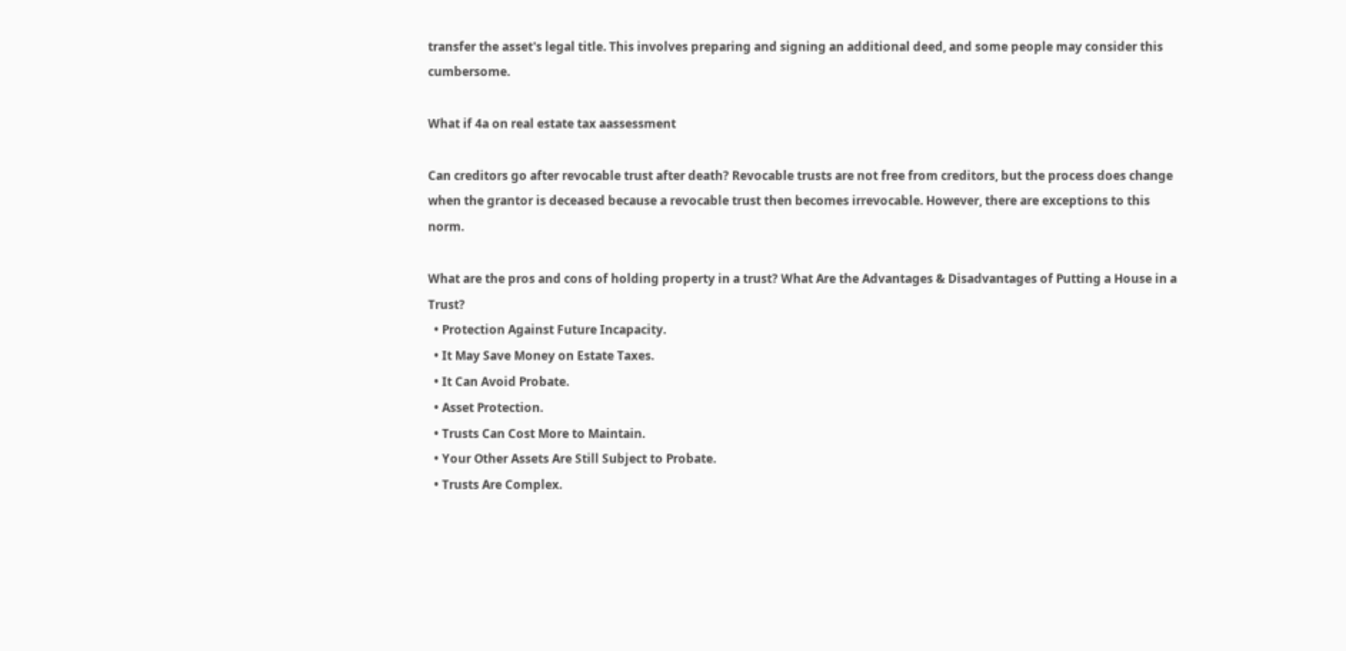transfer the asset's legal title. This involves preparing and signing an additional deed, and some people may consider this cumbersome.

What if 4a on real estate tax aassessment

Can creditors go after revocable trust after death? Revocable trusts are not free from creditors, but the process does change when the grantor is deceased because a revocable trust then becomes irrevocable. However, there are exceptions to this norm.

What are the pros and cons of holding property in a trust? What Are the Advantages & Disadvantages of Putting a House in a Trust?
  • Protection Against Future Incapacity.
  • It May Save Money on Estate Taxes.
  • It Can Avoid Probate.
  • Asset Protection.
  • Trusts Can Cost More to Maintain.
  • Your Other Assets Are Still Subject to Probate.
  • Trusts Are Complex.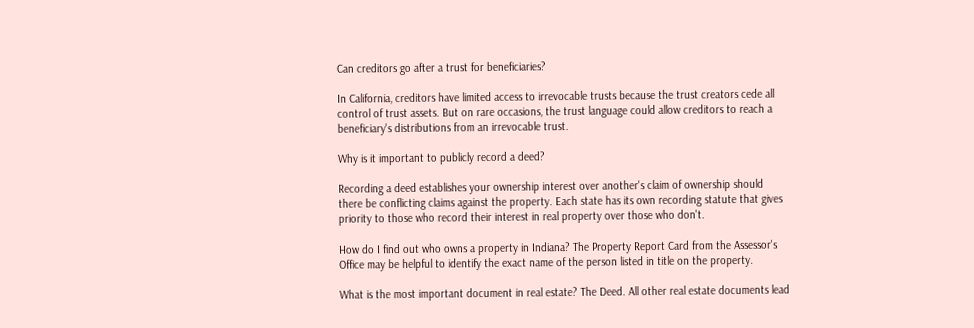Can creditors go after a trust for beneficiaries?

In California, creditors have limited access to irrevocable trusts because the trust creators cede all control of trust assets. But on rare occasions, the trust language could allow creditors to reach a beneficiary's distributions from an irrevocable trust.

Why is it important to publicly record a deed?

Recording a deed establishes your ownership interest over another's claim of ownership should there be conflicting claims against the property. Each state has its own recording statute that gives priority to those who record their interest in real property over those who don't.

How do I find out who owns a property in Indiana? The Property Report Card from the Assessor's Office may be helpful to identify the exact name of the person listed in title on the property.

What is the most important document in real estate? The Deed. All other real estate documents lead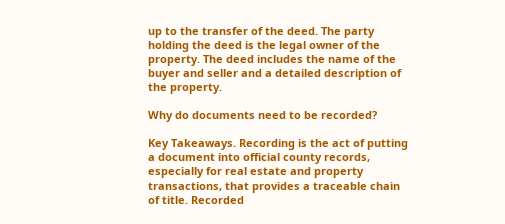up to the transfer of the deed. The party holding the deed is the legal owner of the property. The deed includes the name of the buyer and seller and a detailed description of the property.

Why do documents need to be recorded?

Key Takeaways. Recording is the act of putting a document into official county records, especially for real estate and property transactions, that provides a traceable chain of title. Recorded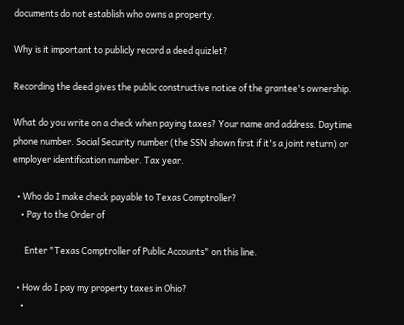documents do not establish who owns a property.

Why is it important to publicly record a deed quizlet?

Recording the deed gives the public constructive notice of the grantee's ownership.

What do you write on a check when paying taxes? Your name and address. Daytime phone number. Social Security number (the SSN shown first if it's a joint return) or employer identification number. Tax year.

  • Who do I make check payable to Texas Comptroller?
    • Pay to the Order of

      Enter "Texas Comptroller of Public Accounts" on this line.

  • How do I pay my property taxes in Ohio?
    •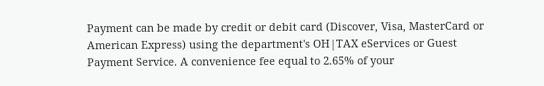Payment can be made by credit or debit card (Discover, Visa, MasterCard or American Express) using the department's OH|TAX eServices or Guest Payment Service. A convenience fee equal to 2.65% of your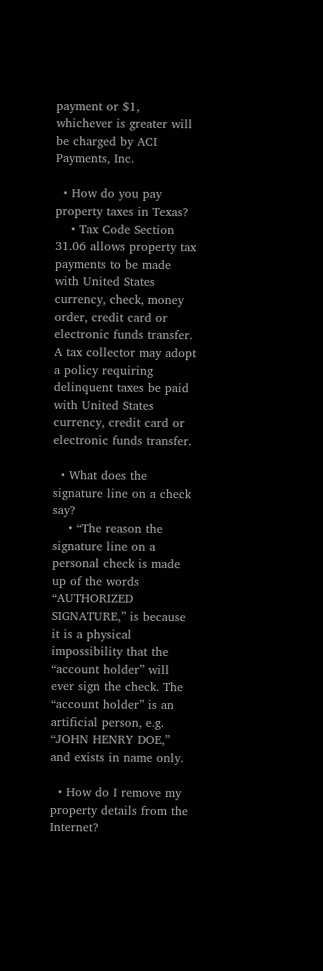payment or $1, whichever is greater will be charged by ACI Payments, Inc.

  • How do you pay property taxes in Texas?
    • Tax Code Section 31.06 allows property tax payments to be made with United States currency, check, money order, credit card or electronic funds transfer. A tax collector may adopt a policy requiring delinquent taxes be paid with United States currency, credit card or electronic funds transfer.

  • What does the signature line on a check say?
    • “The reason the signature line on a personal check is made up of the words “AUTHORIZED SIGNATURE,” is because it is a physical impossibility that the “account holder” will ever sign the check. The “account holder” is an artificial person, e.g. “JOHN HENRY DOE,” and exists in name only.

  • How do I remove my property details from the Internet?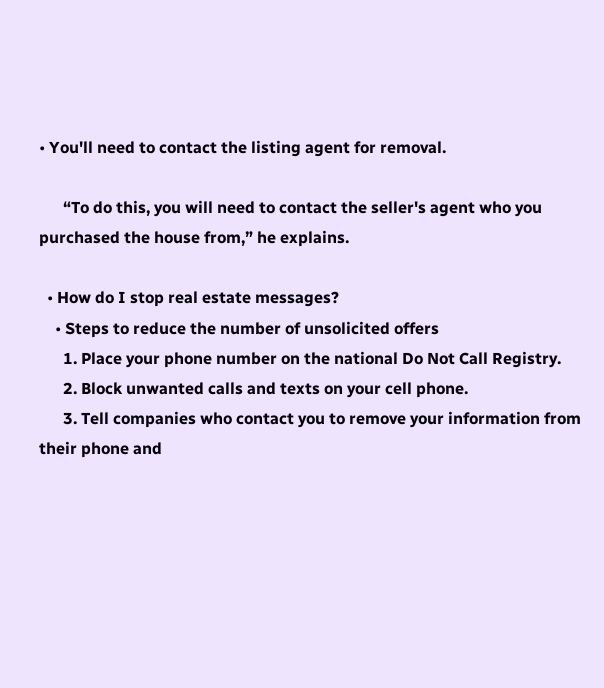• You'll need to contact the listing agent for removal.

      “To do this, you will need to contact the seller's agent who you purchased the house from,” he explains.

  • How do I stop real estate messages?
    • Steps to reduce the number of unsolicited offers
      1. Place your phone number on the national Do Not Call Registry.
      2. Block unwanted calls and texts on your cell phone.
      3. Tell companies who contact you to remove your information from their phone and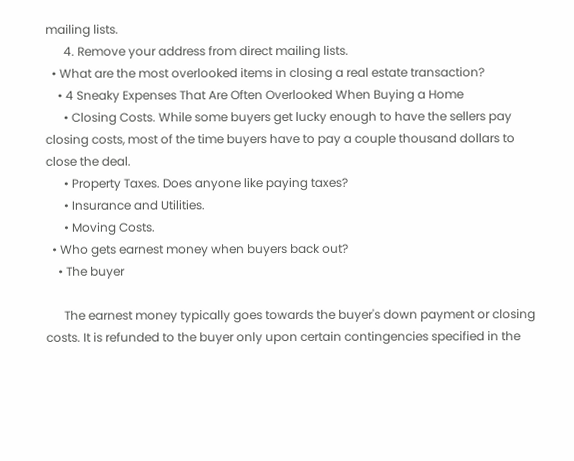mailing lists.
      4. Remove your address from direct mailing lists.
  • What are the most overlooked items in closing a real estate transaction?
    • 4 Sneaky Expenses That Are Often Overlooked When Buying a Home
      • Closing Costs. While some buyers get lucky enough to have the sellers pay closing costs, most of the time buyers have to pay a couple thousand dollars to close the deal.
      • Property Taxes. Does anyone like paying taxes?
      • Insurance and Utilities.
      • Moving Costs.
  • Who gets earnest money when buyers back out?
    • The buyer

      The earnest money typically goes towards the buyer's down payment or closing costs. It is refunded to the buyer only upon certain contingencies specified in the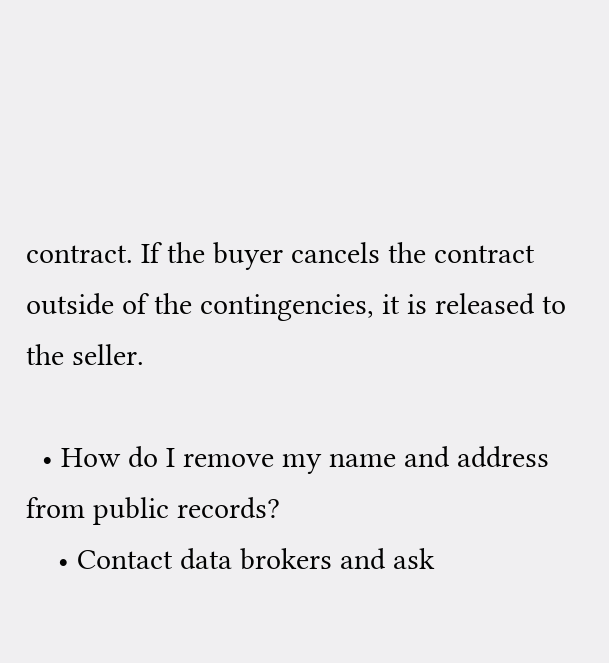contract. If the buyer cancels the contract outside of the contingencies, it is released to the seller.

  • How do I remove my name and address from public records?
    • Contact data brokers and ask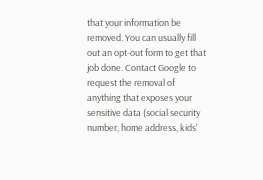that your information be removed. You can usually fill out an opt-out form to get that job done. Contact Google to request the removal of anything that exposes your sensitive data (social security number, home address, kids'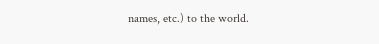names, etc.) to the world.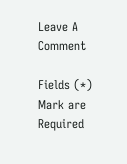Leave A Comment

Fields (*) Mark are Required